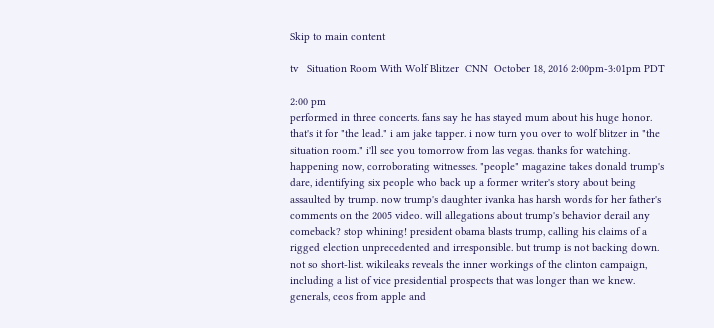Skip to main content

tv   Situation Room With Wolf Blitzer  CNN  October 18, 2016 2:00pm-3:01pm PDT

2:00 pm
performed in three concerts. fans say he has stayed mum about his huge honor. that's it for "the lead." i am jake tapper. i now turn you over to wolf blitzer in "the situation room." i'll see you tomorrow from las vegas. thanks for watching. happening now, corroborating witnesses. "people" magazine takes donald trump's dare, identifying six people who back up a former writer's story about being assaulted by trump. now trump's daughter ivanka has harsh words for her father's comments on the 2005 video. will allegations about trump's behavior derail any comeback? stop whining! president obama blasts trump, calling his claims of a rigged election unprecedented and irresponsible. but trump is not backing down. not so short-list. wikileaks reveals the inner workings of the clinton campaign, including a list of vice presidential prospects that was longer than we knew. generals, ceos from apple and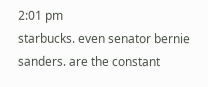2:01 pm
starbucks. even senator bernie sanders. are the constant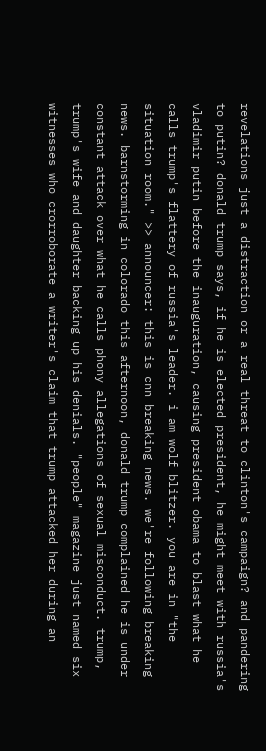revelations just a distraction or a real threat to clinton's campaign? and pandering to putin? donald trump says, if he is elected president, he might meet with russia's vladimir putin before the inauguration, causing president obama to blast what he calls trump's flattery of russia's leader. i am wolf blitzer. you are in "the situation room." >> announcer: this is cnn breaking news. we're following breaking news. barnstorming in colorado this afternoon, donald trump complained he is under constant attack over what he calls phony allegations of sexual misconduct. trump, trump's wife and daughter backing up his denials. "people" magazine just named six witnesses who crorroborate a writer's claim that trump attacked her during an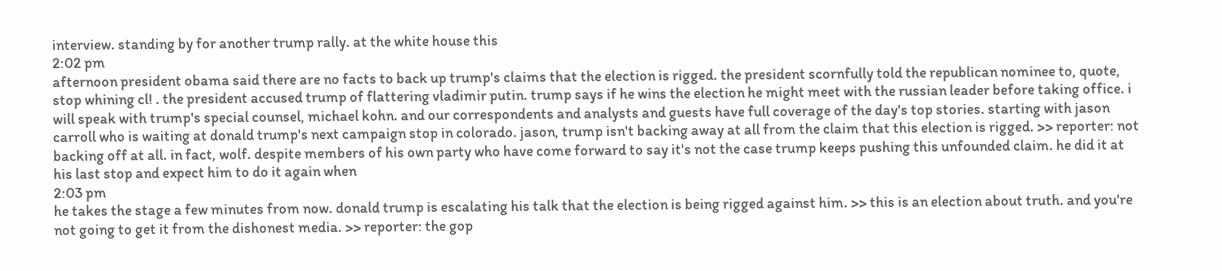interview. standing by for another trump rally. at the white house this
2:02 pm
afternoon president obama said there are no facts to back up trump's claims that the election is rigged. the president scornfully told the republican nominee to, quote, stop whining cl! . the president accused trump of flattering vladimir putin. trump says if he wins the election he might meet with the russian leader before taking office. i will speak with trump's special counsel, michael kohn. and our correspondents and analysts and guests have full coverage of the day's top stories. starting with jason carroll who is waiting at donald trump's next campaign stop in colorado. jason, trump isn't backing away at all from the claim that this election is rigged. >> reporter: not backing off at all. in fact, wolf. despite members of his own party who have come forward to say it's not the case trump keeps pushing this unfounded claim. he did it at his last stop and expect him to do it again when
2:03 pm
he takes the stage a few minutes from now. donald trump is escalating his talk that the election is being rigged against him. >> this is an election about truth. and you're not going to get it from the dishonest media. >> reporter: the gop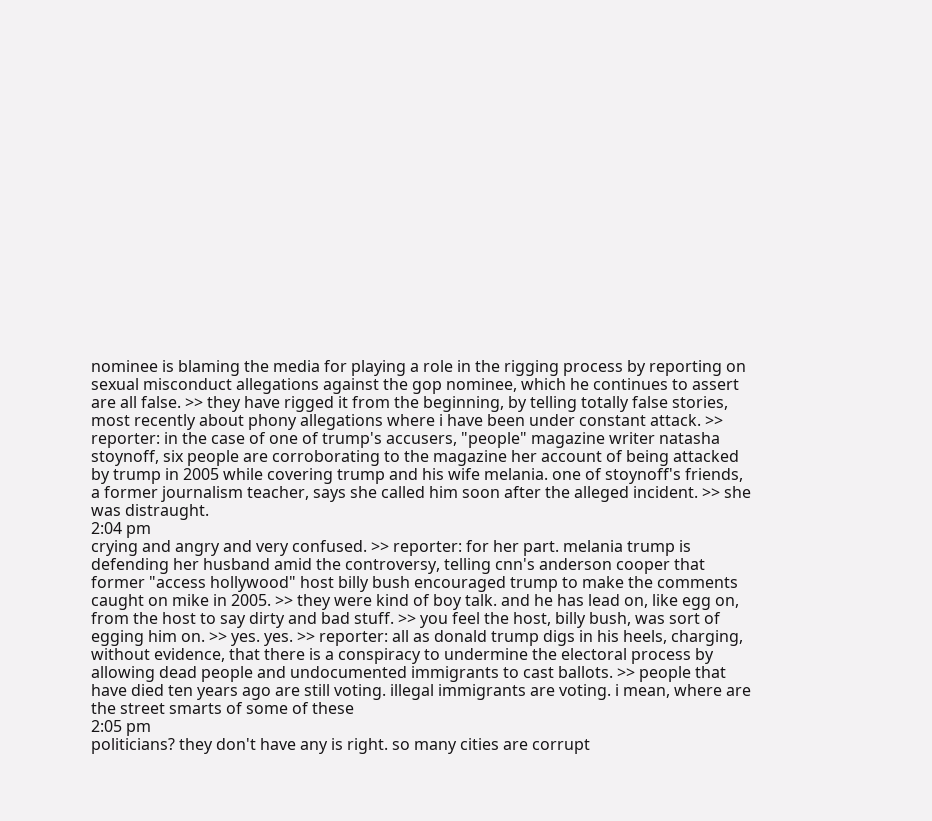nominee is blaming the media for playing a role in the rigging process by reporting on sexual misconduct allegations against the gop nominee, which he continues to assert are all false. >> they have rigged it from the beginning, by telling totally false stories, most recently about phony allegations where i have been under constant attack. >> reporter: in the case of one of trump's accusers, "people" magazine writer natasha stoynoff, six people are corroborating to the magazine her account of being attacked by trump in 2005 while covering trump and his wife melania. one of stoynoff's friends, a former journalism teacher, says she called him soon after the alleged incident. >> she was distraught.
2:04 pm
crying and angry and very confused. >> reporter: for her part. melania trump is defending her husband amid the controversy, telling cnn's anderson cooper that former "access hollywood" host billy bush encouraged trump to make the comments caught on mike in 2005. >> they were kind of boy talk. and he has lead on, like egg on, from the host to say dirty and bad stuff. >> you feel the host, billy bush, was sort of egging him on. >> yes. yes. >> reporter: all as donald trump digs in his heels, charging, without evidence, that there is a conspiracy to undermine the electoral process by allowing dead people and undocumented immigrants to cast ballots. >> people that have died ten years ago are still voting. illegal immigrants are voting. i mean, where are the street smarts of some of these
2:05 pm
politicians? they don't have any is right. so many cities are corrupt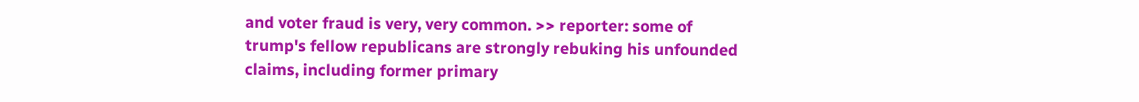and voter fraud is very, very common. >> reporter: some of trump's fellow republicans are strongly rebuking his unfounded claims, including former primary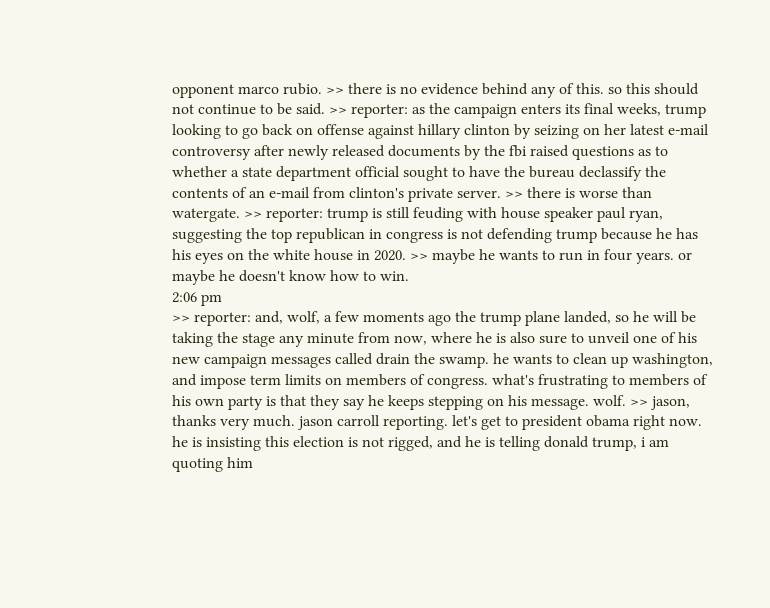opponent marco rubio. >> there is no evidence behind any of this. so this should not continue to be said. >> reporter: as the campaign enters its final weeks, trump looking to go back on offense against hillary clinton by seizing on her latest e-mail controversy after newly released documents by the fbi raised questions as to whether a state department official sought to have the bureau declassify the contents of an e-mail from clinton's private server. >> there is worse than watergate. >> reporter: trump is still feuding with house speaker paul ryan, suggesting the top republican in congress is not defending trump because he has his eyes on the white house in 2020. >> maybe he wants to run in four years. or maybe he doesn't know how to win.
2:06 pm
>> reporter: and, wolf, a few moments ago the trump plane landed, so he will be taking the stage any minute from now, where he is also sure to unveil one of his new campaign messages called drain the swamp. he wants to clean up washington, and impose term limits on members of congress. what's frustrating to members of his own party is that they say he keeps stepping on his message. wolf. >> jason, thanks very much. jason carroll reporting. let's get to president obama right now. he is insisting this election is not rigged, and he is telling donald trump, i am quoting him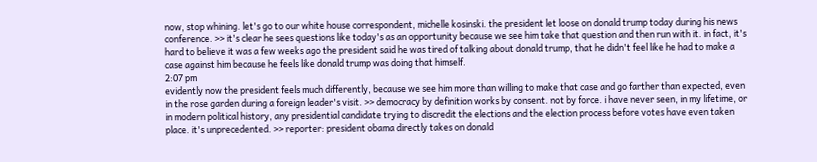now, stop whining. let's go to our white house correspondent, michelle kosinski. the president let loose on donald trump today during his news conference. >> it's clear he sees questions like today's as an opportunity because we see him take that question and then run with it. in fact, it's hard to believe it was a few weeks ago the president said he was tired of talking about donald trump, that he didn't feel like he had to make a case against him because he feels like donald trump was doing that himself.
2:07 pm
evidently now the president feels much differently, because we see him more than willing to make that case and go farther than expected, even in the rose garden during a foreign leader's visit. >> democracy by definition works by consent. not by force. i have never seen, in my lifetime, or in modern political history, any presidential candidate trying to discredit the elections and the election process before votes have even taken place. it's unprecedented. >> reporter: president obama directly takes on donald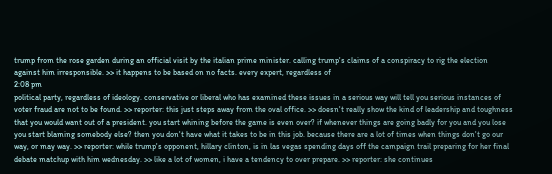trump from the rose garden during an official visit by the italian prime minister. calling trump's claims of a conspiracy to rig the election against him irresponsible. >> it happens to be based on no facts. every expert, regardless of
2:08 pm
political party, regardless of ideology. conservative or liberal who has examined these issues in a serious way will tell you serious instances of voter fraud are not to be found. >> reporter: this just steps away from the oval office. >> doesn't really show the kind of leadership and toughness that you would want out of a president. you start whining before the game is even over? if whenever things are going badly for you and you lose you start blaming somebody else? then you don't have what it takes to be in this job. because there are a lot of times when things don't go our way, or may way. >> reporter: while trump's opponent, hillary clinton, is in las vegas spending days off the campaign trail preparing for her final debate matchup with him wednesday. >> like a lot of women, i have a tendency to over prepare. >> reporter: she continues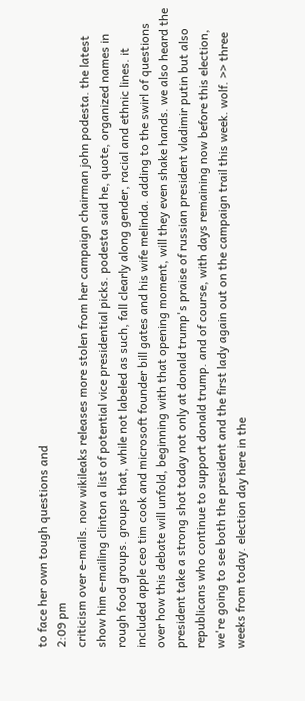to face her own tough questions and
2:09 pm
criticism over e-mails. now wikileaks releases more stolen from her campaign chairman john podesta. the latest show him e-mailing clinton a list of potential vice presidential picks. podesta said he, quote, organized names in rough food groups. groups that, while not labeled as such, fall clearly along gender, racial and ethnic lines. it included apple ceo tim cook and microsoft founder bill gates and his wife melinda. adding to the swirl of questions over how this debate will unfold, beginning with that opening moment, will they even shake hands. we also heard the president take a strong shot today not only at donald trump's praise of russian president vladimir putin but also republicans who continue to support donald trump. and of course, with days remaining now before this election, we're going to see both the president and the first lady again out on the campaign trail this week. wolf. >> three weeks from today. election day here in the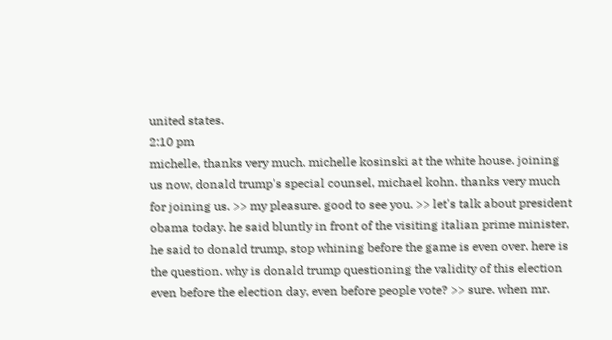united states.
2:10 pm
michelle, thanks very much. michelle kosinski at the white house. joining us now, donald trump's special counsel, michael kohn. thanks very much for joining us. >> my pleasure. good to see you. >> let's talk about president obama today. he said bluntly in front of the visiting italian prime minister, he said to donald trump, stop whining before the game is even over. here is the question. why is donald trump questioning the validity of this election even before the election day, even before people vote? >> sure. when mr.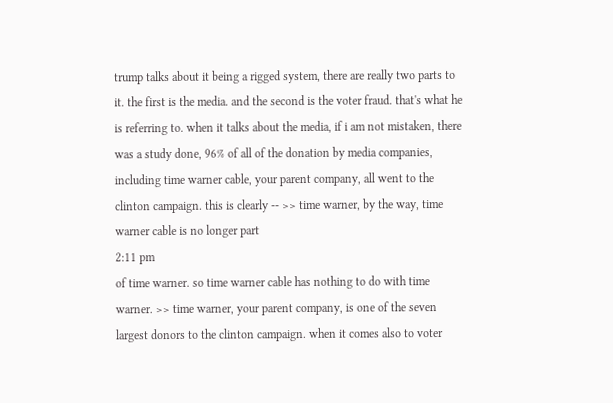trump talks about it being a rigged system, there are really two parts to it. the first is the media. and the second is the voter fraud. that's what he is referring to. when it talks about the media, if i am not mistaken, there was a study done, 96% of all of the donation by media companies, including time warner cable, your parent company, all went to the clinton campaign. this is clearly -- >> time warner, by the way, time warner cable is no longer part
2:11 pm
of time warner. so time warner cable has nothing to do with time warner. >> time warner, your parent company, is one of the seven largest donors to the clinton campaign. when it comes also to voter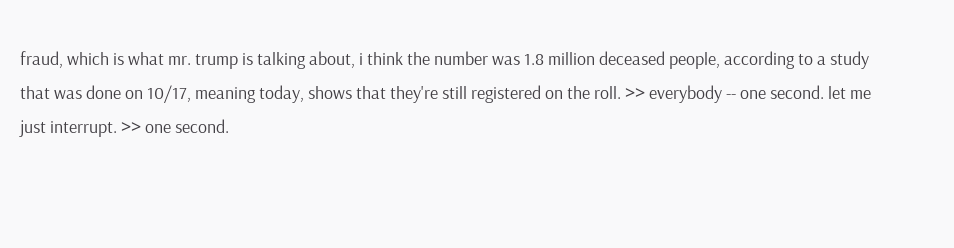fraud, which is what mr. trump is talking about, i think the number was 1.8 million deceased people, according to a study that was done on 10/17, meaning today, shows that they're still registered on the roll. >> everybody -- one second. let me just interrupt. >> one second.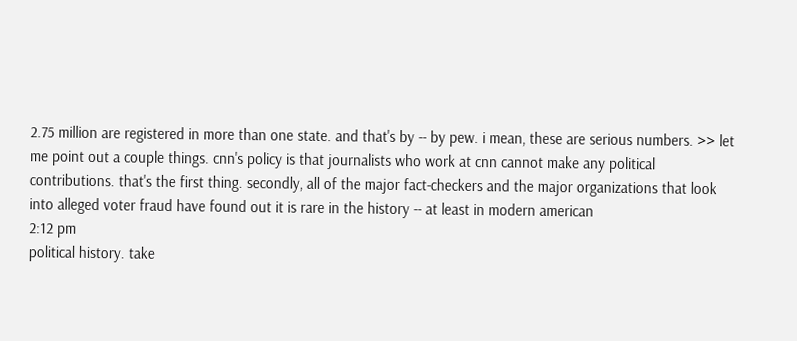2.75 million are registered in more than one state. and that's by -- by pew. i mean, these are serious numbers. >> let me point out a couple things. cnn's policy is that journalists who work at cnn cannot make any political contributions. that's the first thing. secondly, all of the major fact-checkers and the major organizations that look into alleged voter fraud have found out it is rare in the history -- at least in modern american
2:12 pm
political history. take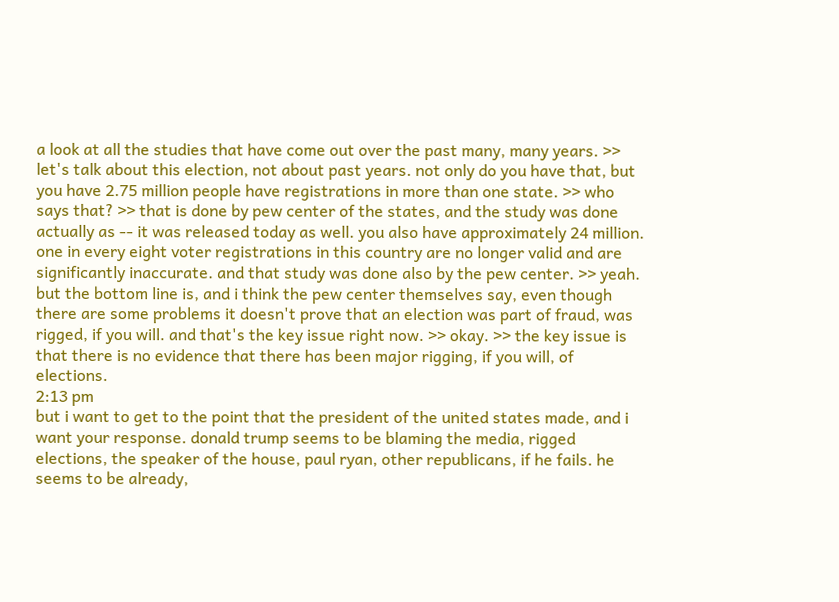a look at all the studies that have come out over the past many, many years. >> let's talk about this election, not about past years. not only do you have that, but you have 2.75 million people have registrations in more than one state. >> who says that? >> that is done by pew center of the states, and the study was done actually as -- it was released today as well. you also have approximately 24 million. one in every eight voter registrations in this country are no longer valid and are significantly inaccurate. and that study was done also by the pew center. >> yeah. but the bottom line is, and i think the pew center themselves say, even though there are some problems it doesn't prove that an election was part of fraud, was rigged, if you will. and that's the key issue right now. >> okay. >> the key issue is that there is no evidence that there has been major rigging, if you will, of elections.
2:13 pm
but i want to get to the point that the president of the united states made, and i want your response. donald trump seems to be blaming the media, rigged elections, the speaker of the house, paul ryan, other republicans, if he fails. he seems to be already,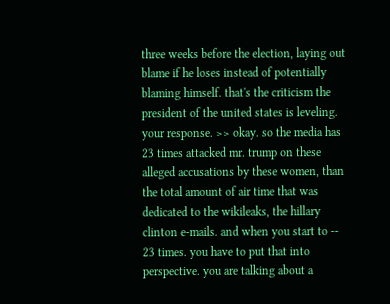three weeks before the election, laying out blame if he loses instead of potentially blaming himself. that's the criticism the president of the united states is leveling. your response. >> okay. so the media has 23 times attacked mr. trump on these alleged accusations by these women, than the total amount of air time that was dedicated to the wikileaks, the hillary clinton e-mails. and when you start to -- 23 times. you have to put that into perspective. you are talking about a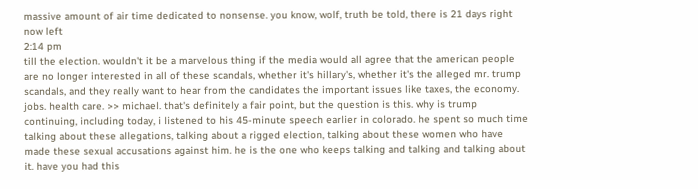massive amount of air time dedicated to nonsense. you know, wolf, truth be told, there is 21 days right now left
2:14 pm
till the election. wouldn't it be a marvelous thing if the media would all agree that the american people are no longer interested in all of these scandals, whether it's hillary's, whether it's the alleged mr. trump scandals, and they really want to hear from the candidates the important issues like taxes, the economy. jobs. health care. >> michael. that's definitely a fair point, but the question is this. why is trump continuing, including today, i listened to his 45-minute speech earlier in colorado. he spent so much time talking about these allegations, talking about a rigged election, talking about these women who have made these sexual accusations against him. he is the one who keeps talking and talking and talking about it. have you had this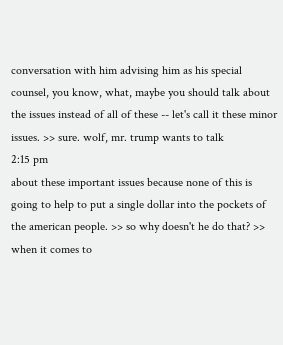conversation with him advising him as his special counsel, you know, what, maybe you should talk about the issues instead of all of these -- let's call it these minor issues. >> sure. wolf, mr. trump wants to talk
2:15 pm
about these important issues because none of this is going to help to put a single dollar into the pockets of the american people. >> so why doesn't he do that? >> when it comes to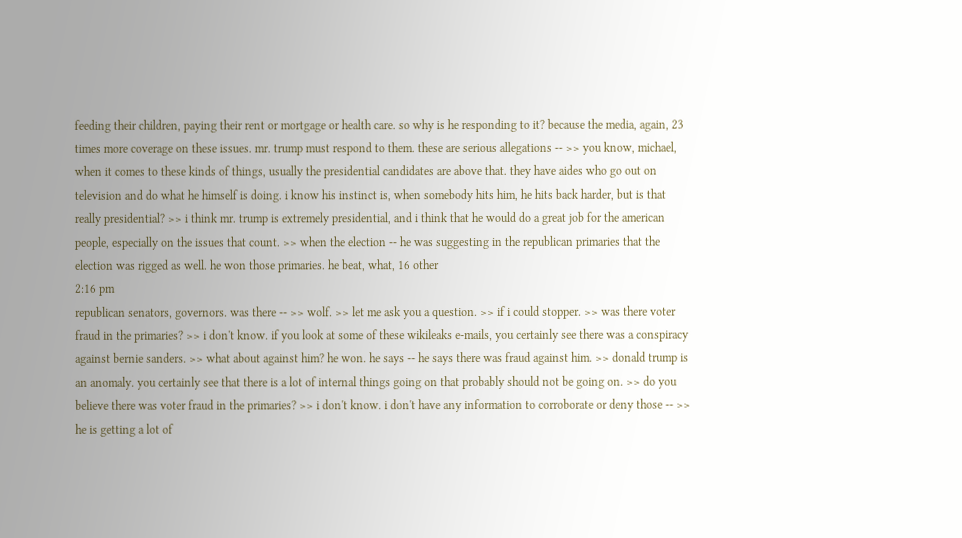feeding their children, paying their rent or mortgage or health care. so why is he responding to it? because the media, again, 23 times more coverage on these issues. mr. trump must respond to them. these are serious allegations -- >> you know, michael, when it comes to these kinds of things, usually the presidential candidates are above that. they have aides who go out on television and do what he himself is doing. i know his instinct is, when somebody hits him, he hits back harder, but is that really presidential? >> i think mr. trump is extremely presidential, and i think that he would do a great job for the american people, especially on the issues that count. >> when the election -- he was suggesting in the republican primaries that the election was rigged as well. he won those primaries. he beat, what, 16 other
2:16 pm
republican senators, governors. was there -- >> wolf. >> let me ask you a question. >> if i could stopper. >> was there voter fraud in the primaries? >> i don't know. if you look at some of these wikileaks e-mails, you certainly see there was a conspiracy against bernie sanders. >> what about against him? he won. he says -- he says there was fraud against him. >> donald trump is an anomaly. you certainly see that there is a lot of internal things going on that probably should not be going on. >> do you believe there was voter fraud in the primaries? >> i don't know. i don't have any information to corroborate or deny those -- >> he is getting a lot of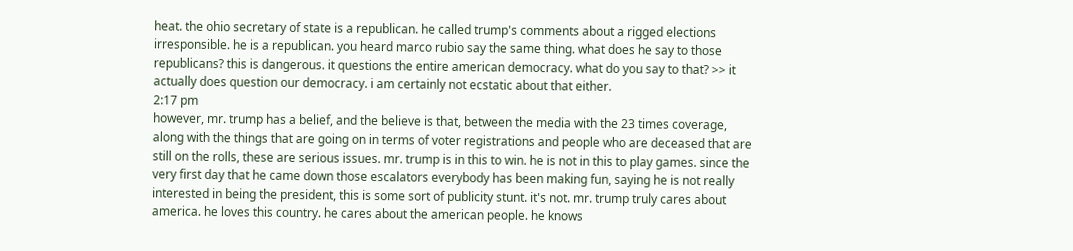heat. the ohio secretary of state is a republican. he called trump's comments about a rigged elections irresponsible. he is a republican. you heard marco rubio say the same thing. what does he say to those republicans? this is dangerous. it questions the entire american democracy. what do you say to that? >> it actually does question our democracy. i am certainly not ecstatic about that either.
2:17 pm
however, mr. trump has a belief, and the believe is that, between the media with the 23 times coverage, along with the things that are going on in terms of voter registrations and people who are deceased that are still on the rolls, these are serious issues. mr. trump is in this to win. he is not in this to play games. since the very first day that he came down those escalators everybody has been making fun, saying he is not really interested in being the president, this is some sort of publicity stunt. it's not. mr. trump truly cares about america. he loves this country. he cares about the american people. he knows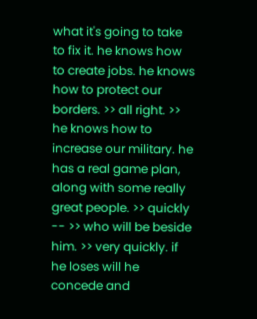what it's going to take to fix it. he knows how to create jobs. he knows how to protect our borders. >> all right. >> he knows how to increase our military. he has a real game plan, along with some really great people. >> quickly -- >> who will be beside him. >> very quickly. if he loses will he concede and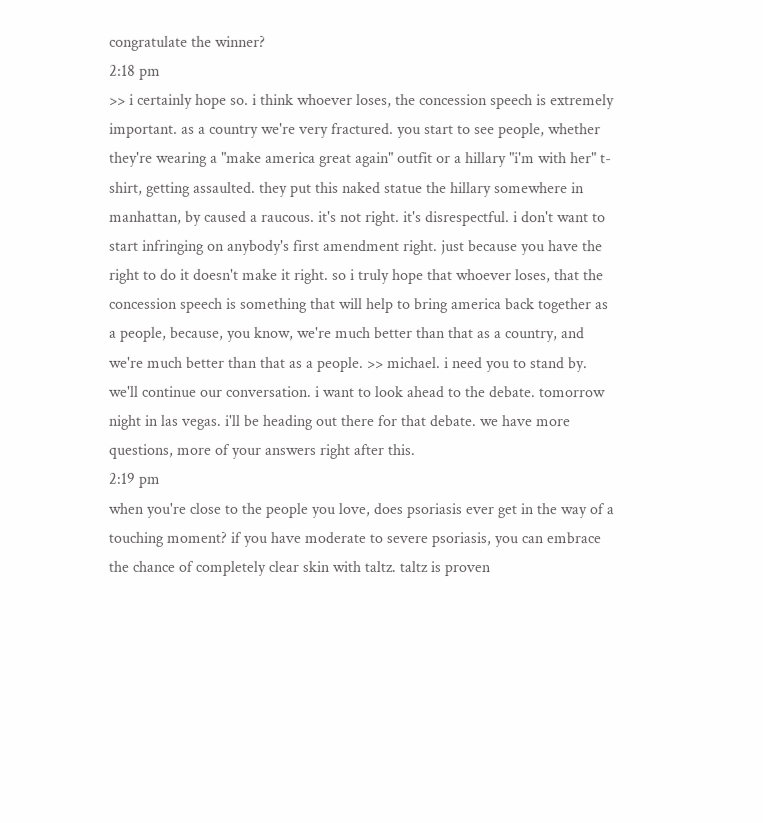congratulate the winner?
2:18 pm
>> i certainly hope so. i think whoever loses, the concession speech is extremely important. as a country we're very fractured. you start to see people, whether they're wearing a "make america great again" outfit or a hillary "i'm with her" t-shirt, getting assaulted. they put this naked statue the hillary somewhere in manhattan, by caused a raucous. it's not right. it's disrespectful. i don't want to start infringing on anybody's first amendment right. just because you have the right to do it doesn't make it right. so i truly hope that whoever loses, that the concession speech is something that will help to bring america back together as a people, because, you know, we're much better than that as a country, and we're much better than that as a people. >> michael. i need you to stand by. we'll continue our conversation. i want to look ahead to the debate. tomorrow night in las vegas. i'll be heading out there for that debate. we have more questions, more of your answers right after this.
2:19 pm
when you're close to the people you love, does psoriasis ever get in the way of a touching moment? if you have moderate to severe psoriasis, you can embrace the chance of completely clear skin with taltz. taltz is proven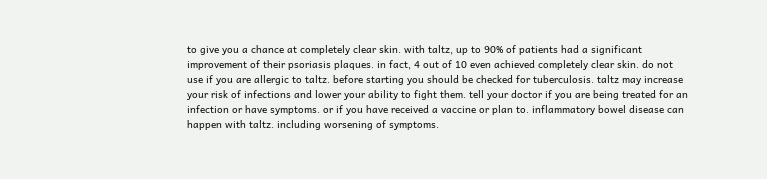to give you a chance at completely clear skin. with taltz, up to 90% of patients had a significant improvement of their psoriasis plaques. in fact, 4 out of 10 even achieved completely clear skin. do not use if you are allergic to taltz. before starting you should be checked for tuberculosis. taltz may increase your risk of infections and lower your ability to fight them. tell your doctor if you are being treated for an infection or have symptoms. or if you have received a vaccine or plan to. inflammatory bowel disease can happen with taltz. including worsening of symptoms.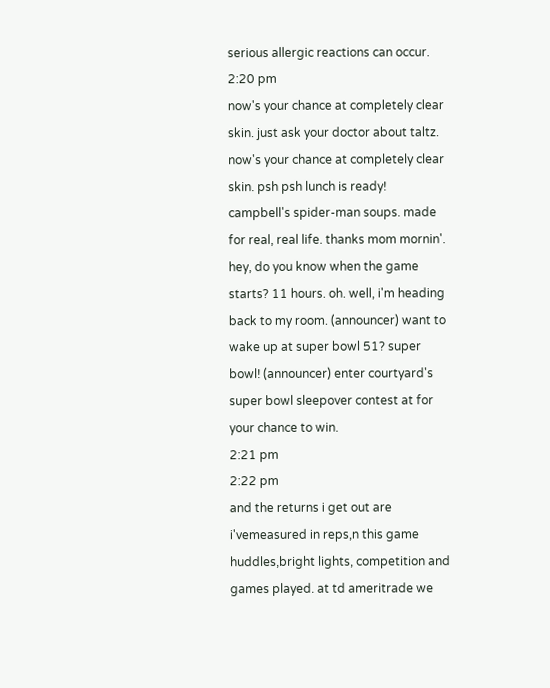serious allergic reactions can occur.
2:20 pm
now's your chance at completely clear skin. just ask your doctor about taltz. now's your chance at completely clear skin. psh psh lunch is ready! campbell's spider-man soups. made for real, real life. thanks mom mornin'. hey, do you know when the game starts? 11 hours. oh. well, i'm heading back to my room. (announcer) want to wake up at super bowl 51? super bowl! (announcer) enter courtyard's super bowl sleepover contest at for your chance to win.
2:21 pm
2:22 pm
and the returns i get out are i'vemeasured in reps,n this game huddles,bright lights, competition and games played. at td ameritrade we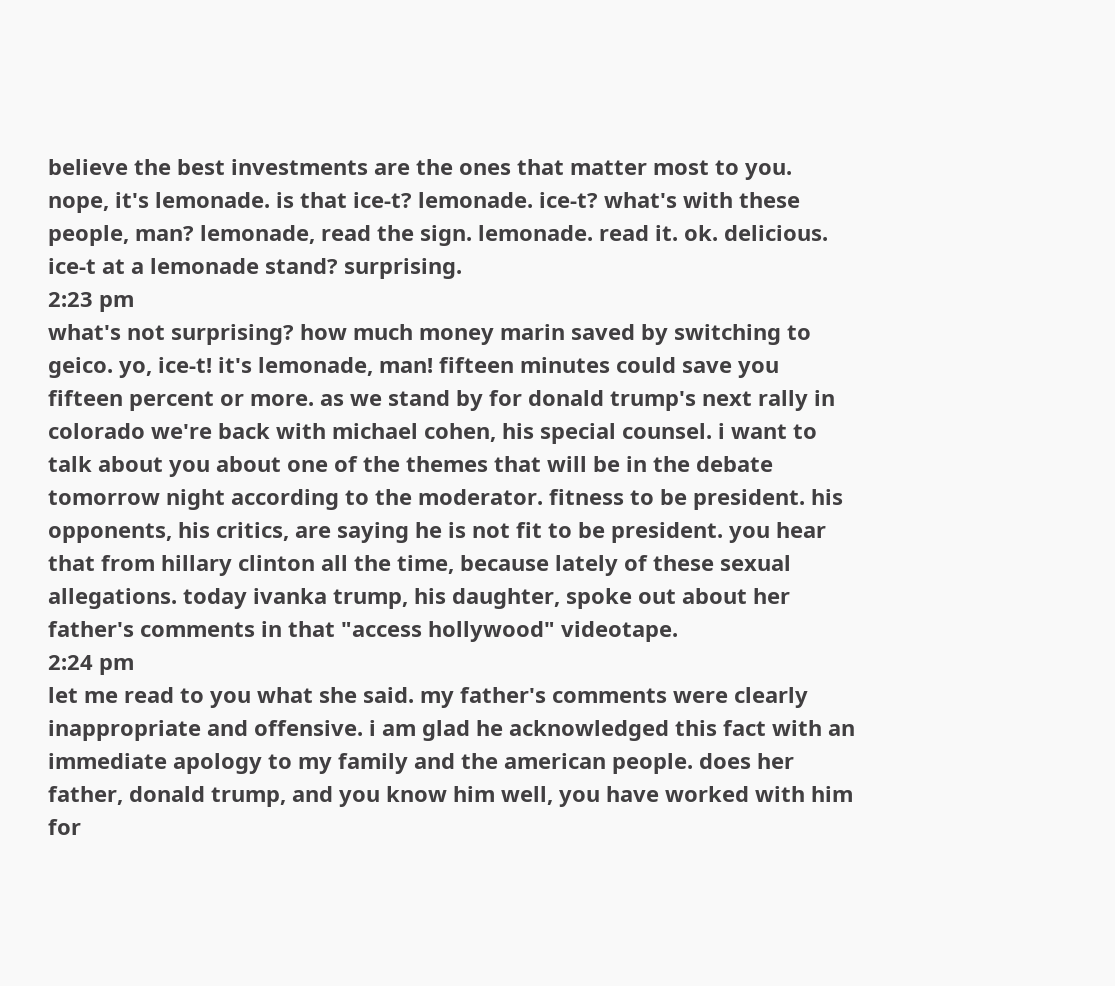believe the best investments are the ones that matter most to you. nope, it's lemonade. is that ice-t? lemonade. ice-t? what's with these people, man? lemonade, read the sign. lemonade. read it. ok. delicious. ice-t at a lemonade stand? surprising.
2:23 pm
what's not surprising? how much money marin saved by switching to geico. yo, ice-t! it's lemonade, man! fifteen minutes could save you fifteen percent or more. as we stand by for donald trump's next rally in colorado we're back with michael cohen, his special counsel. i want to talk about you about one of the themes that will be in the debate tomorrow night according to the moderator. fitness to be president. his opponents, his critics, are saying he is not fit to be president. you hear that from hillary clinton all the time, because lately of these sexual allegations. today ivanka trump, his daughter, spoke out about her father's comments in that "access hollywood" videotape.
2:24 pm
let me read to you what she said. my father's comments were clearly inappropriate and offensive. i am glad he acknowledged this fact with an immediate apology to my family and the american people. does her father, donald trump, and you know him well, you have worked with him for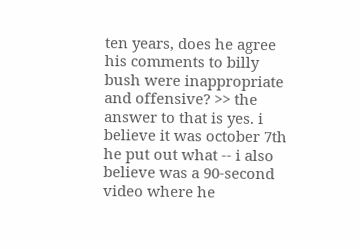ten years, does he agree his comments to billy bush were inappropriate and offensive? >> the answer to that is yes. i believe it was october 7th he put out what -- i also believe was a 90-second video where he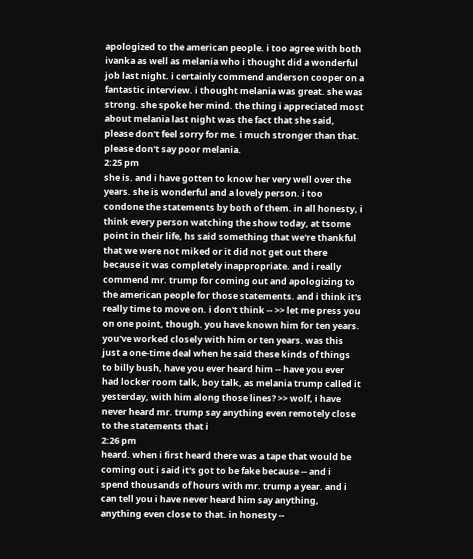apologized to the american people. i too agree with both ivanka as well as melania who i thought did a wonderful job last night. i certainly commend anderson cooper on a fantastic interview. i thought melania was great. she was strong. she spoke her mind. the thing i appreciated most about melania last night was the fact that she said, please don't feel sorry for me. i much stronger than that. please don't say poor melania.
2:25 pm
she is. and i have gotten to know her very well over the years. she is wonderful and a lovely person. i too condone the statements by both of them. in all honesty, i think every person watching the show today, at tsome point in their life, hs said something that we're thankful that we were not miked or it did not get out there because it was completely inappropriate. and i really commend mr. trump for coming out and apologizing to the american people for those statements. and i think it's really time to move on. i don't think -- >> let me press you on one point, though. you have known him for ten years. you've worked closely with him or ten years. was this just a one-time deal when he said these kinds of things to billy bush, have you ever heard him -- have you ever had locker room talk, boy talk, as melania trump called it yesterday, with him along those lines? >> wolf, i have never heard mr. trump say anything even remotely close to the statements that i
2:26 pm
heard. when i first heard there was a tape that would be coming out i said it's got to be fake because -- and i spend thousands of hours with mr. trump a year. and i can tell you i have never heard him say anything, anything even close to that. in honesty --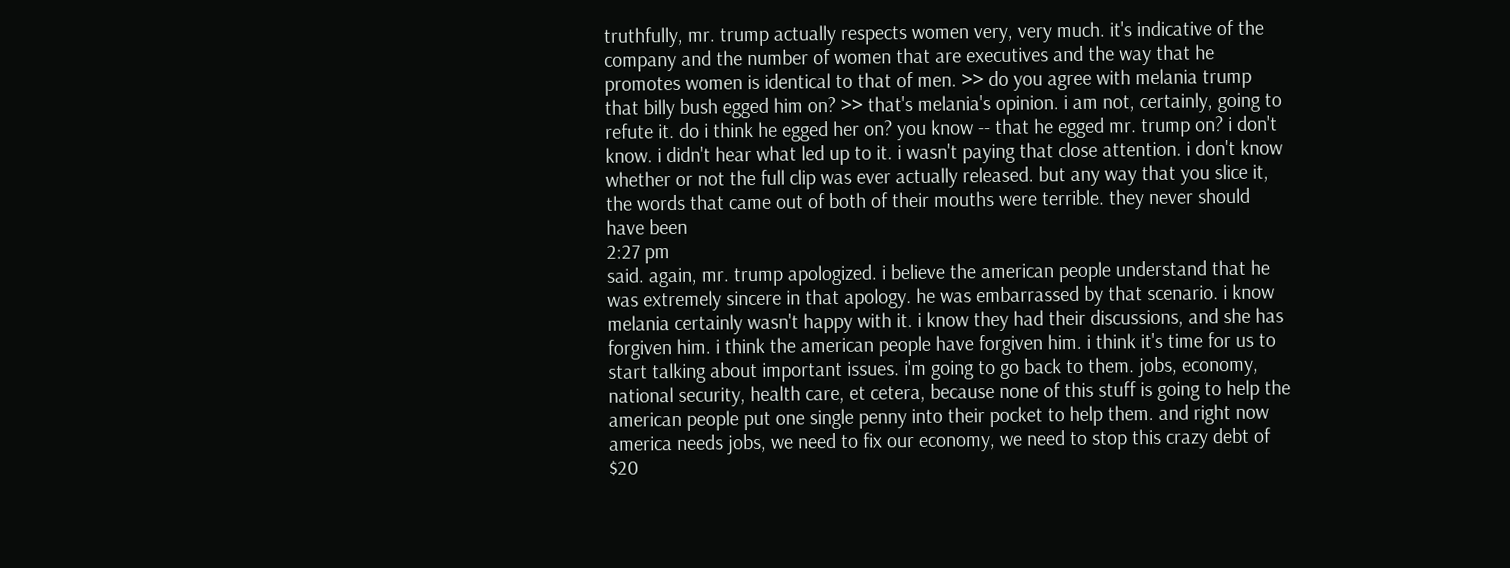truthfully, mr. trump actually respects women very, very much. it's indicative of the company and the number of women that are executives and the way that he promotes women is identical to that of men. >> do you agree with melania trump that billy bush egged him on? >> that's melania's opinion. i am not, certainly, going to refute it. do i think he egged her on? you know -- that he egged mr. trump on? i don't know. i didn't hear what led up to it. i wasn't paying that close attention. i don't know whether or not the full clip was ever actually released. but any way that you slice it, the words that came out of both of their mouths were terrible. they never should have been
2:27 pm
said. again, mr. trump apologized. i believe the american people understand that he was extremely sincere in that apology. he was embarrassed by that scenario. i know melania certainly wasn't happy with it. i know they had their discussions, and she has forgiven him. i think the american people have forgiven him. i think it's time for us to start talking about important issues. i'm going to go back to them. jobs, economy, national security, health care, et cetera, because none of this stuff is going to help the american people put one single penny into their pocket to help them. and right now america needs jobs, we need to fix our economy, we need to stop this crazy debt of $20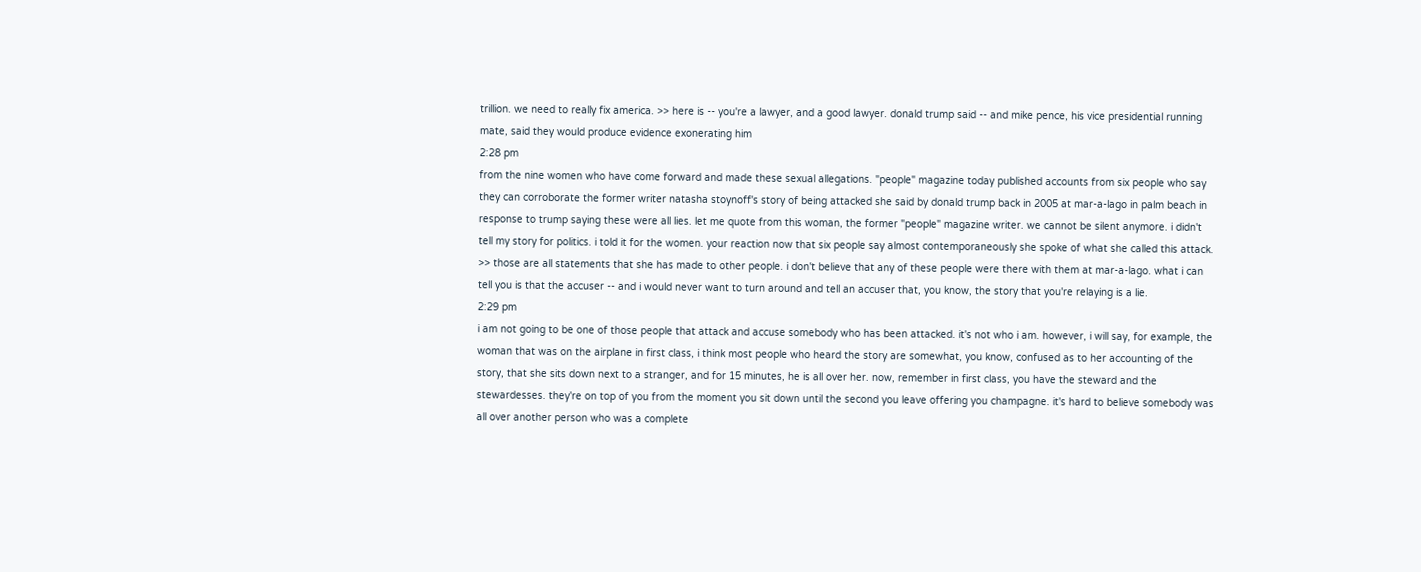trillion. we need to really fix america. >> here is -- you're a lawyer, and a good lawyer. donald trump said -- and mike pence, his vice presidential running mate, said they would produce evidence exonerating him
2:28 pm
from the nine women who have come forward and made these sexual allegations. "people" magazine today published accounts from six people who say they can corroborate the former writer natasha stoynoff's story of being attacked she said by donald trump back in 2005 at mar-a-lago in palm beach in response to trump saying these were all lies. let me quote from this woman, the former "people" magazine writer. we cannot be silent anymore. i didn't tell my story for politics. i told it for the women. your reaction now that six people say almost contemporaneously she spoke of what she called this attack. >> those are all statements that she has made to other people. i don't believe that any of these people were there with them at mar-a-lago. what i can tell you is that the accuser -- and i would never want to turn around and tell an accuser that, you know, the story that you're relaying is a lie.
2:29 pm
i am not going to be one of those people that attack and accuse somebody who has been attacked. it's not who i am. however, i will say, for example, the woman that was on the airplane in first class, i think most people who heard the story are somewhat, you know, confused as to her accounting of the story, that she sits down next to a stranger, and for 15 minutes, he is all over her. now, remember in first class, you have the steward and the stewardesses. they're on top of you from the moment you sit down until the second you leave offering you champagne. it's hard to believe somebody was all over another person who was a complete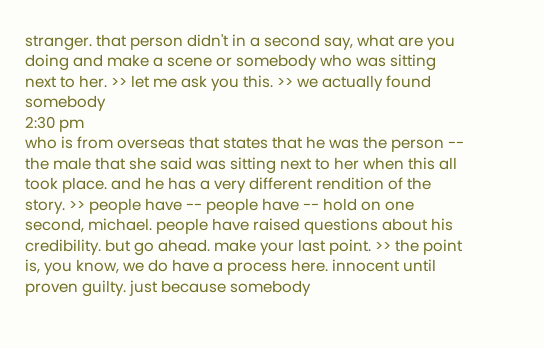stranger. that person didn't in a second say, what are you doing and make a scene or somebody who was sitting next to her. >> let me ask you this. >> we actually found somebody
2:30 pm
who is from overseas that states that he was the person -- the male that she said was sitting next to her when this all took place. and he has a very different rendition of the story. >> people have -- people have -- hold on one second, michael. people have raised questions about his credibility. but go ahead. make your last point. >> the point is, you know, we do have a process here. innocent until proven guilty. just because somebody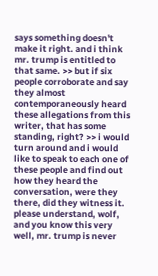says something doesn't make it right. and i think mr. trump is entitled to that same. >> but if six people corroborate and say they almost contemporaneously heard these allegations from this writer, that has some standing, right? >> i would turn around and i would like to speak to each one of these people and find out how they heard the conversation, were they there, did they witness it. please understand, wolf, and you know this very well, mr. trump is never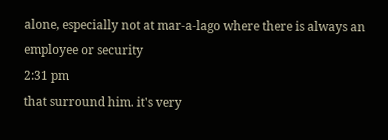alone, especially not at mar-a-lago where there is always an employee or security
2:31 pm
that surround him. it's very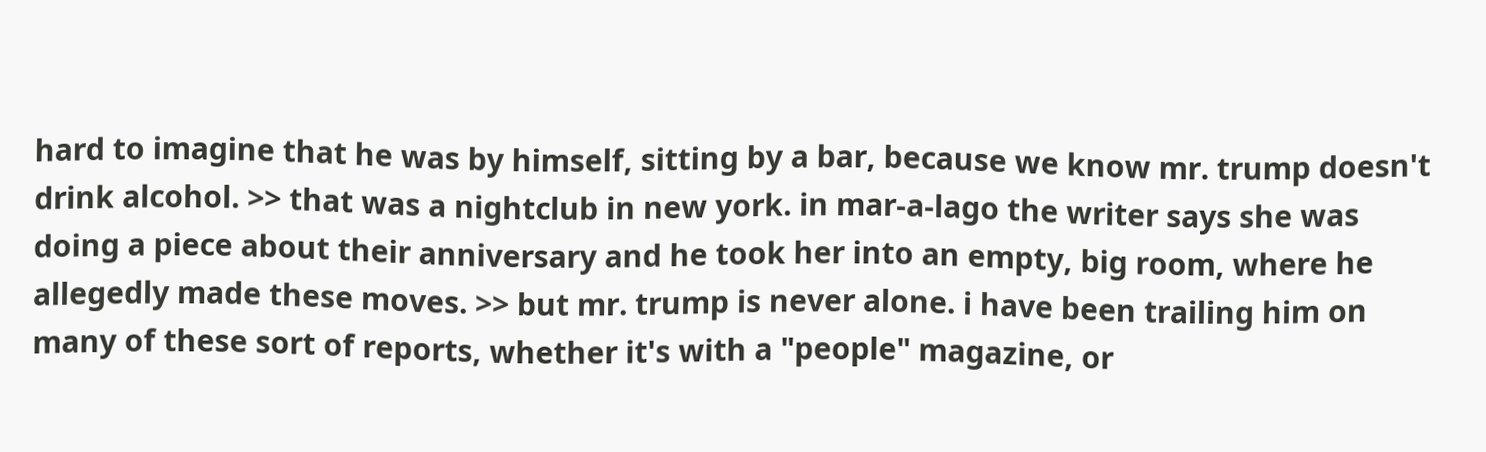hard to imagine that he was by himself, sitting by a bar, because we know mr. trump doesn't drink alcohol. >> that was a nightclub in new york. in mar-a-lago the writer says she was doing a piece about their anniversary and he took her into an empty, big room, where he allegedly made these moves. >> but mr. trump is never alone. i have been trailing him on many of these sort of reports, whether it's with a "people" magazine, or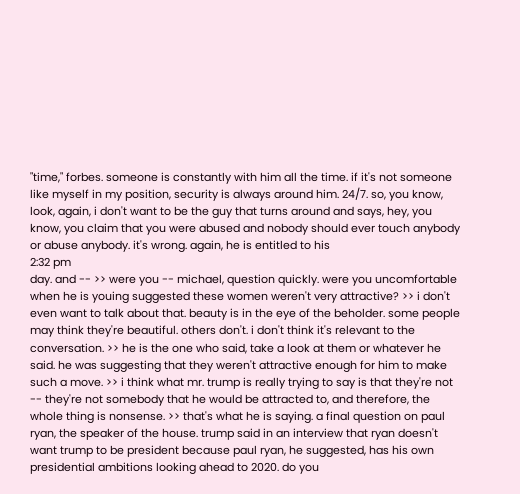"time," forbes. someone is constantly with him all the time. if it's not someone like myself in my position, security is always around him. 24/7. so, you know, look, again, i don't want to be the guy that turns around and says, hey, you know, you claim that you were abused and nobody should ever touch anybody or abuse anybody. it's wrong. again, he is entitled to his
2:32 pm
day. and -- >> were you -- michael, question quickly. were you uncomfortable when he is youing suggested these women weren't very attractive? >> i don't even want to talk about that. beauty is in the eye of the beholder. some people may think they're beautiful. others don't. i don't think it's relevant to the conversation. >> he is the one who said, take a look at them or whatever he said. he was suggesting that they weren't attractive enough for him to make such a move. >> i think what mr. trump is really trying to say is that they're not -- they're not somebody that he would be attracted to, and therefore, the whole thing is nonsense. >> that's what he is saying. a final question on paul ryan, the speaker of the house. trump said in an interview that ryan doesn't want trump to be president because paul ryan, he suggested, has his own presidential ambitions looking ahead to 2020. do you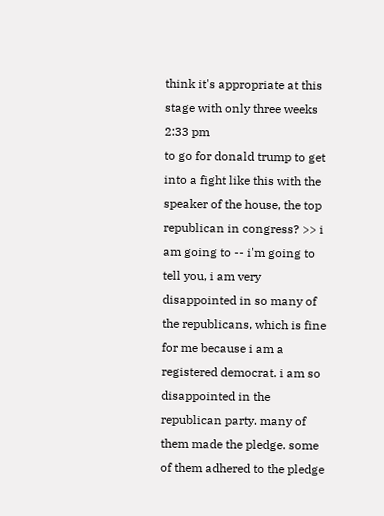think it's appropriate at this stage with only three weeks
2:33 pm
to go for donald trump to get into a fight like this with the speaker of the house, the top republican in congress? >> i am going to -- i'm going to tell you, i am very disappointed in so many of the republicans, which is fine for me because i am a registered democrat. i am so disappointed in the republican party. many of them made the pledge. some of them adhered to the pledge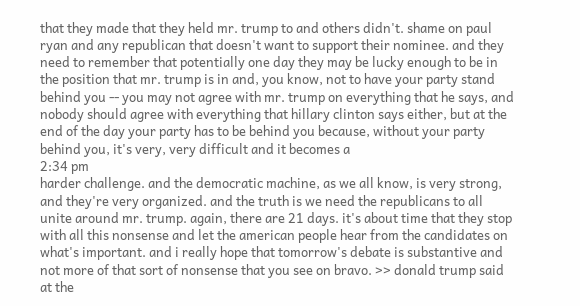that they made that they held mr. trump to and others didn't. shame on paul ryan and any republican that doesn't want to support their nominee. and they need to remember that potentially one day they may be lucky enough to be in the position that mr. trump is in and, you know, not to have your party stand behind you -- you may not agree with mr. trump on everything that he says, and nobody should agree with everything that hillary clinton says either, but at the end of the day your party has to be behind you because, without your party behind you, it's very, very difficult and it becomes a
2:34 pm
harder challenge. and the democratic machine, as we all know, is very strong, and they're very organized. and the truth is we need the republicans to all unite around mr. trump. again, there are 21 days. it's about time that they stop with all this nonsense and let the american people hear from the candidates on what's important. and i really hope that tomorrow's debate is substantive and not more of that sort of nonsense that you see on bravo. >> donald trump said at the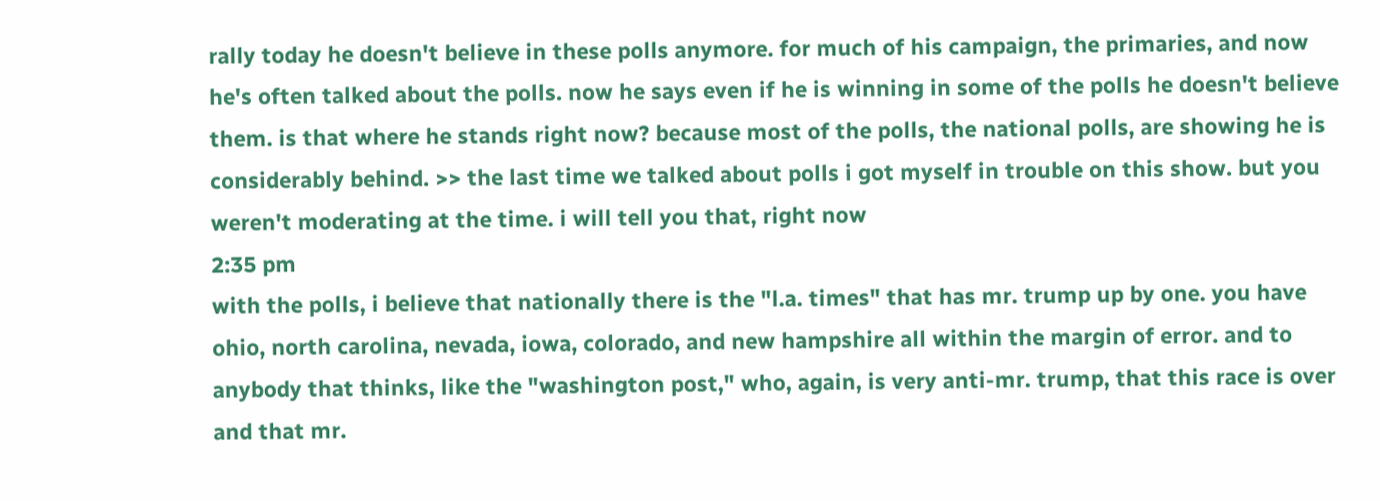rally today he doesn't believe in these polls anymore. for much of his campaign, the primaries, and now he's often talked about the polls. now he says even if he is winning in some of the polls he doesn't believe them. is that where he stands right now? because most of the polls, the national polls, are showing he is considerably behind. >> the last time we talked about polls i got myself in trouble on this show. but you weren't moderating at the time. i will tell you that, right now
2:35 pm
with the polls, i believe that nationally there is the "l.a. times" that has mr. trump up by one. you have ohio, north carolina, nevada, iowa, colorado, and new hampshire all within the margin of error. and to anybody that thinks, like the "washington post," who, again, is very anti-mr. trump, that this race is over and that mr.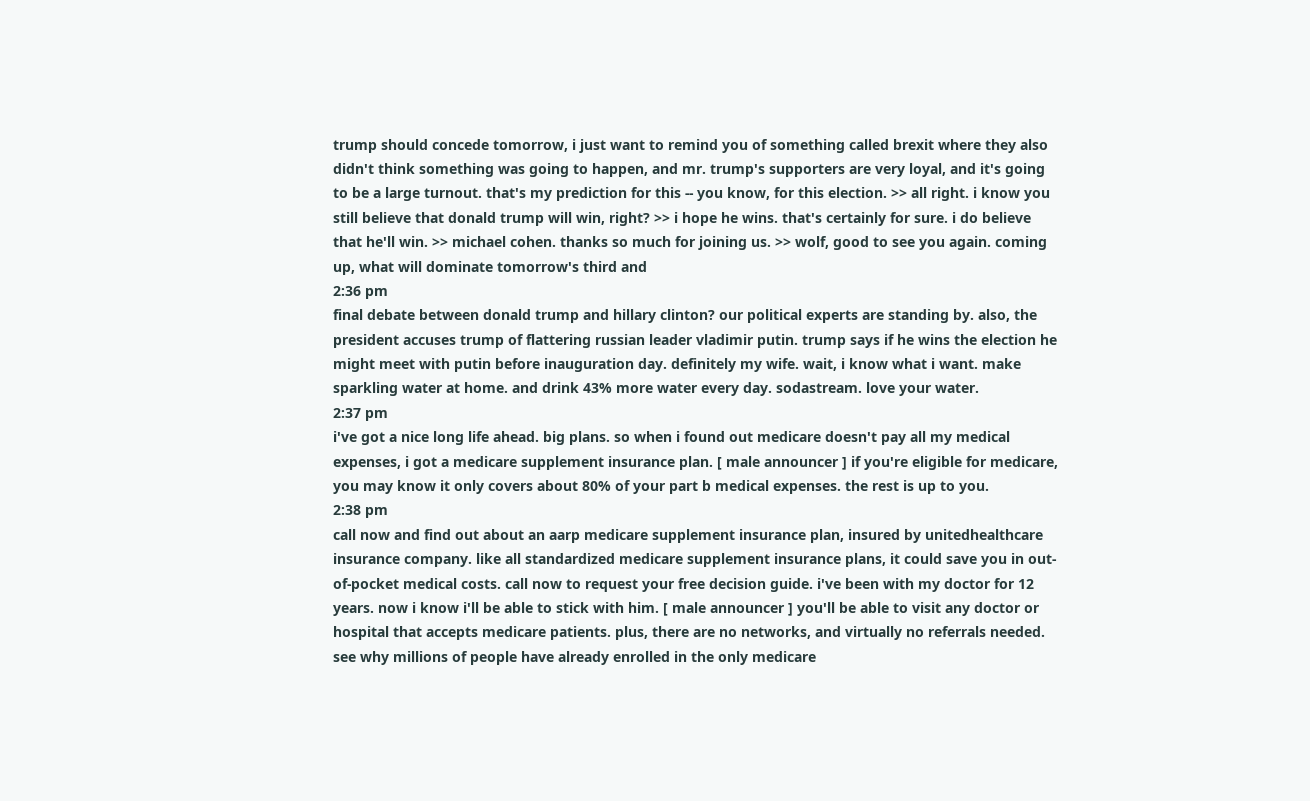trump should concede tomorrow, i just want to remind you of something called brexit where they also didn't think something was going to happen, and mr. trump's supporters are very loyal, and it's going to be a large turnout. that's my prediction for this -- you know, for this election. >> all right. i know you still believe that donald trump will win, right? >> i hope he wins. that's certainly for sure. i do believe that he'll win. >> michael cohen. thanks so much for joining us. >> wolf, good to see you again. coming up, what will dominate tomorrow's third and
2:36 pm
final debate between donald trump and hillary clinton? our political experts are standing by. also, the president accuses trump of flattering russian leader vladimir putin. trump says if he wins the election he might meet with putin before inauguration day. definitely my wife. wait, i know what i want. make sparkling water at home. and drink 43% more water every day. sodastream. love your water.
2:37 pm
i've got a nice long life ahead. big plans. so when i found out medicare doesn't pay all my medical expenses, i got a medicare supplement insurance plan. [ male announcer ] if you're eligible for medicare, you may know it only covers about 80% of your part b medical expenses. the rest is up to you.
2:38 pm
call now and find out about an aarp medicare supplement insurance plan, insured by unitedhealthcare insurance company. like all standardized medicare supplement insurance plans, it could save you in out-of-pocket medical costs. call now to request your free decision guide. i've been with my doctor for 12 years. now i know i'll be able to stick with him. [ male announcer ] you'll be able to visit any doctor or hospital that accepts medicare patients. plus, there are no networks, and virtually no referrals needed. see why millions of people have already enrolled in the only medicare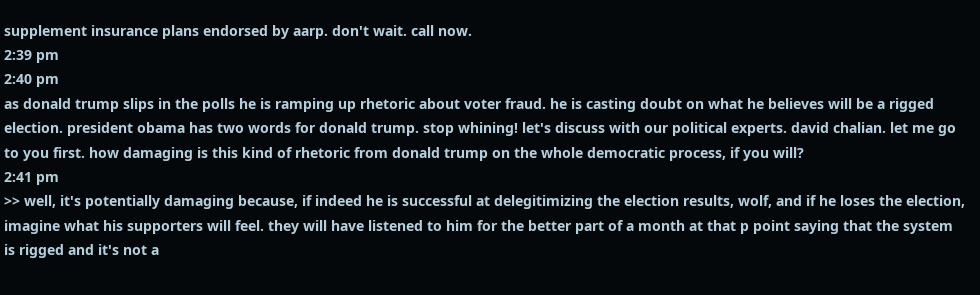supplement insurance plans endorsed by aarp. don't wait. call now.
2:39 pm
2:40 pm
as donald trump slips in the polls he is ramping up rhetoric about voter fraud. he is casting doubt on what he believes will be a rigged election. president obama has two words for donald trump. stop whining! let's discuss with our political experts. david chalian. let me go to you first. how damaging is this kind of rhetoric from donald trump on the whole democratic process, if you will?
2:41 pm
>> well, it's potentially damaging because, if indeed he is successful at delegitimizing the election results, wolf, and if he loses the election, imagine what his supporters will feel. they will have listened to him for the better part of a month at that p point saying that the system is rigged and it's not a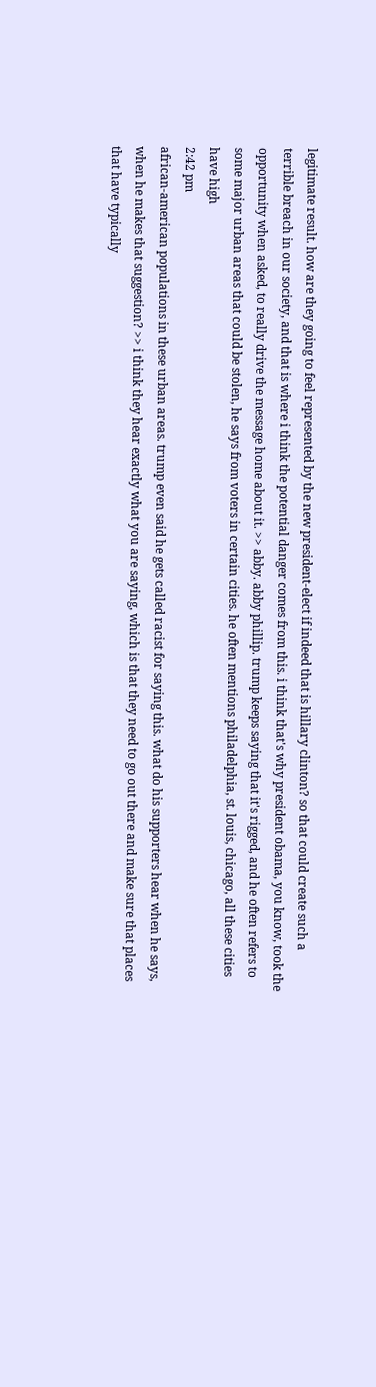legitimate result. how are they going to feel represented by the new president-elect if indeed that is hillary clinton? so that could create such a terrible breach in our society, and that is where i think the potential danger comes from this. i think that's why president obama, you know, took the opportunity when asked, to really drive the message home about it. >> abby. abby phillip. trump keeps saying that it's rigged, and he often refers to some major urban areas that could be stolen, he says from voters in certain cities. he often mentions philadelphia, st. louis, chicago, all these cities have high
2:42 pm
african-american populations in these urban areas. trump even said he gets called racist for saying this. what do his supporters hear when he says, when he makes that suggestion? >> i think they hear exactly what you are saying, which is that they need to go out there and make sure that places that have typically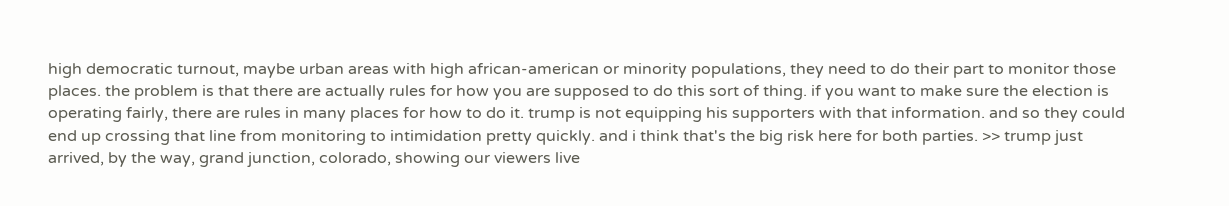high democratic turnout, maybe urban areas with high african-american or minority populations, they need to do their part to monitor those places. the problem is that there are actually rules for how you are supposed to do this sort of thing. if you want to make sure the election is operating fairly, there are rules in many places for how to do it. trump is not equipping his supporters with that information. and so they could end up crossing that line from monitoring to intimidation pretty quickly. and i think that's the big risk here for both parties. >> trump just arrived, by the way, grand junction, colorado, showing our viewers live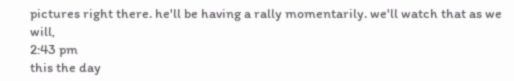pictures right there. he'll be having a rally momentarily. we'll watch that as we will,
2:43 pm
this the day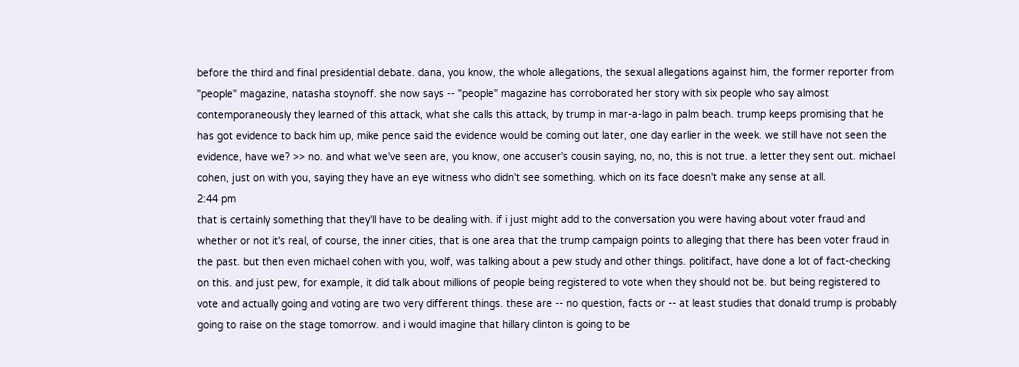before the third and final presidential debate. dana, you know, the whole allegations, the sexual allegations against him, the former reporter from "people" magazine, natasha stoynoff. she now says -- "people" magazine has corroborated her story with six people who say almost contemporaneously they learned of this attack, what she calls this attack, by trump in mar-a-lago in palm beach. trump keeps promising that he has got evidence to back him up, mike pence said the evidence would be coming out later, one day earlier in the week. we still have not seen the evidence, have we? >> no. and what we've seen are, you know, one accuser's cousin saying, no, no, this is not true. a letter they sent out. michael cohen, just on with you, saying they have an eye witness who didn't see something. which on its face doesn't make any sense at all.
2:44 pm
that is certainly something that they'll have to be dealing with. if i just might add to the conversation you were having about voter fraud and whether or not it's real, of course, the inner cities, that is one area that the trump campaign points to alleging that there has been voter fraud in the past. but then even michael cohen with you, wolf, was talking about a pew study and other things. politifact, have done a lot of fact-checking on this. and just pew, for example, it did talk about millions of people being registered to vote when they should not be. but being registered to vote and actually going and voting are two very different things. these are -- no question, facts or -- at least studies that donald trump is probably going to raise on the stage tomorrow. and i would imagine that hillary clinton is going to be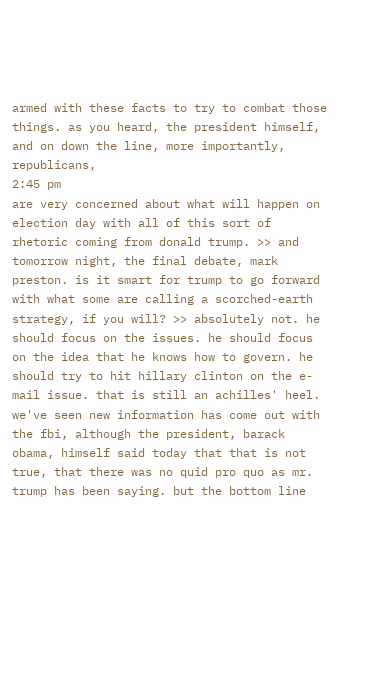armed with these facts to try to combat those things. as you heard, the president himself, and on down the line, more importantly, republicans,
2:45 pm
are very concerned about what will happen on election day with all of this sort of rhetoric coming from donald trump. >> and tomorrow night, the final debate, mark preston. is it smart for trump to go forward with what some are calling a scorched-earth strategy, if you will? >> absolutely not. he should focus on the issues. he should focus on the idea that he knows how to govern. he should try to hit hillary clinton on the e-mail issue. that is still an achilles' heel. we've seen new information has come out with the fbi, although the president, barack obama, himself said today that that is not true, that there was no quid pro quo as mr. trump has been saying. but the bottom line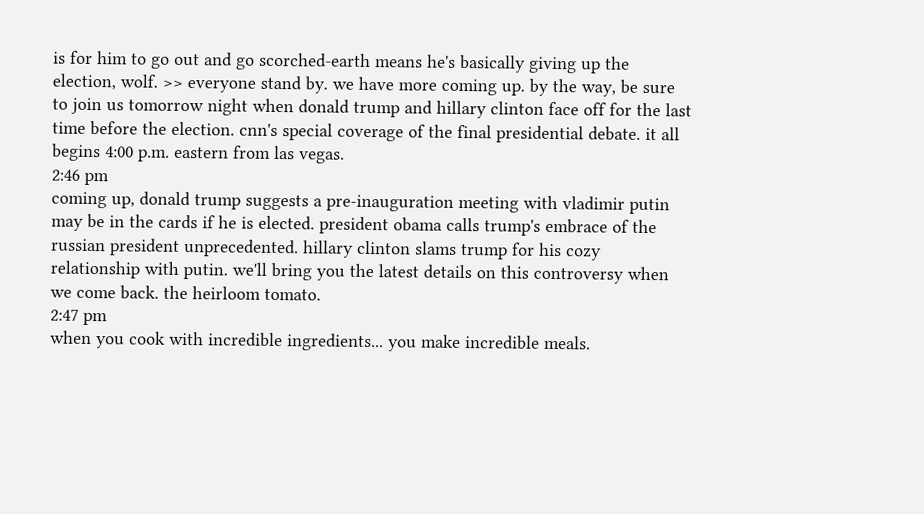is for him to go out and go scorched-earth means he's basically giving up the election, wolf. >> everyone stand by. we have more coming up. by the way, be sure to join us tomorrow night when donald trump and hillary clinton face off for the last time before the election. cnn's special coverage of the final presidential debate. it all begins 4:00 p.m. eastern from las vegas.
2:46 pm
coming up, donald trump suggests a pre-inauguration meeting with vladimir putin may be in the cards if he is elected. president obama calls trump's embrace of the russian president unprecedented. hillary clinton slams trump for his cozy relationship with putin. we'll bring you the latest details on this controversy when we come back. the heirloom tomato.
2:47 pm
when you cook with incredible ingredients... you make incredible meals.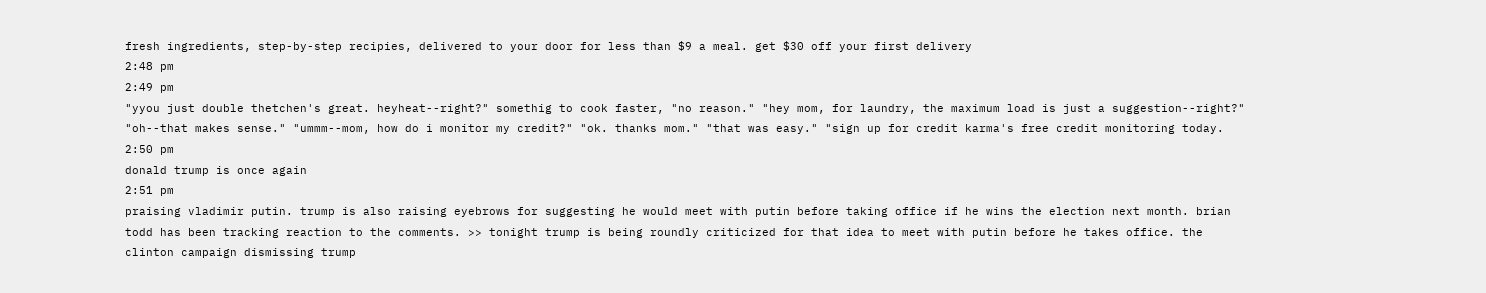fresh ingredients, step-by-step recipies, delivered to your door for less than $9 a meal. get $30 off your first delivery
2:48 pm
2:49 pm
"yyou just double thetchen's great. heyheat--right?" somethig to cook faster, "no reason." "hey mom, for laundry, the maximum load is just a suggestion--right?" "oh--that makes sense." "ummm--mom, how do i monitor my credit?" "ok. thanks mom." "that was easy." "sign up for credit karma's free credit monitoring today.
2:50 pm
donald trump is once again
2:51 pm
praising vladimir putin. trump is also raising eyebrows for suggesting he would meet with putin before taking office if he wins the election next month. brian todd has been tracking reaction to the comments. >> tonight trump is being roundly criticized for that idea to meet with putin before he takes office. the clinton campaign dismissing trump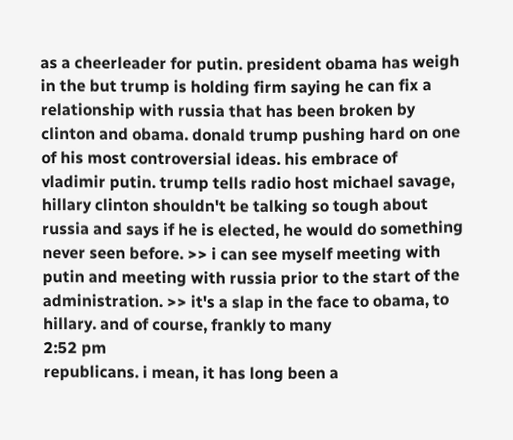as a cheerleader for putin. president obama has weigh in the but trump is holding firm saying he can fix a relationship with russia that has been broken by clinton and obama. donald trump pushing hard on one of his most controversial ideas. his embrace of vladimir putin. trump tells radio host michael savage, hillary clinton shouldn't be talking so tough about russia and says if he is elected, he would do something never seen before. >> i can see myself meeting with putin and meeting with russia prior to the start of the administration. >> it's a slap in the face to obama, to hillary. and of course, frankly to many
2:52 pm
republicans. i mean, it has long been a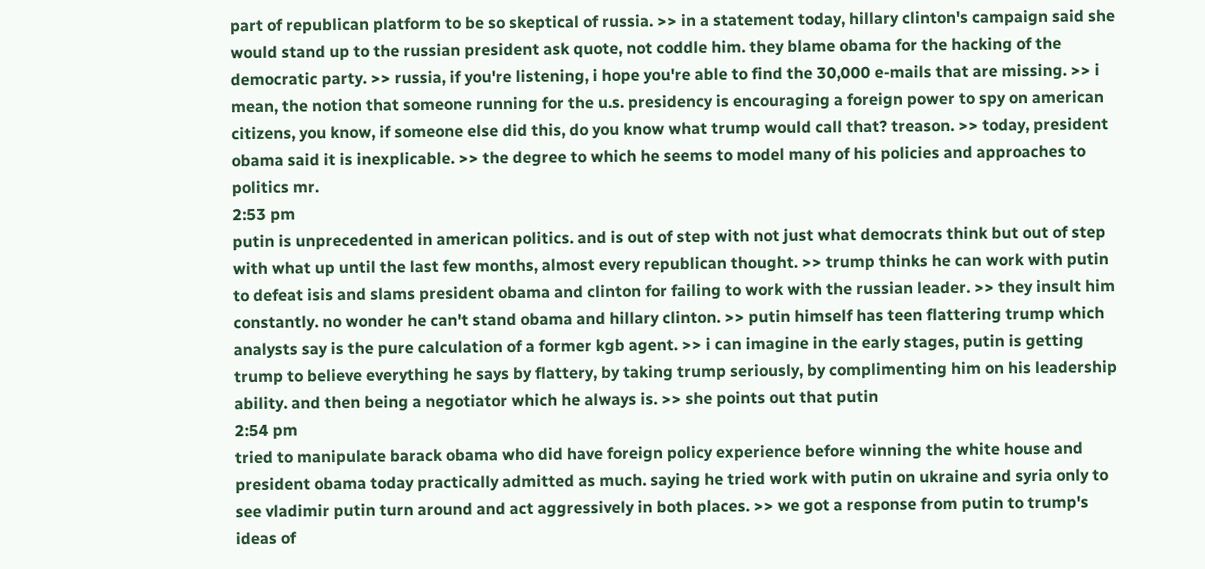part of republican platform to be so skeptical of russia. >> in a statement today, hillary clinton's campaign said she would stand up to the russian president ask quote, not coddle him. they blame obama for the hacking of the democratic party. >> russia, if you're listening, i hope you're able to find the 30,000 e-mails that are missing. >> i mean, the notion that someone running for the u.s. presidency is encouraging a foreign power to spy on american citizens, you know, if someone else did this, do you know what trump would call that? treason. >> today, president obama said it is inexplicable. >> the degree to which he seems to model many of his policies and approaches to politics mr.
2:53 pm
putin is unprecedented in american politics. and is out of step with not just what democrats think but out of step with what up until the last few months, almost every republican thought. >> trump thinks he can work with putin to defeat isis and slams president obama and clinton for failing to work with the russian leader. >> they insult him constantly. no wonder he can't stand obama and hillary clinton. >> putin himself has teen flattering trump which analysts say is the pure calculation of a former kgb agent. >> i can imagine in the early stages, putin is getting trump to believe everything he says by flattery, by taking trump seriously, by complimenting him on his leadership ability. and then being a negotiator which he always is. >> she points out that putin
2:54 pm
tried to manipulate barack obama who did have foreign policy experience before winning the white house and president obama today practically admitted as much. saying he tried work with putin on ukraine and syria only to see vladimir putin turn around and act aggressively in both places. >> we got a response from putin to trump's ideas of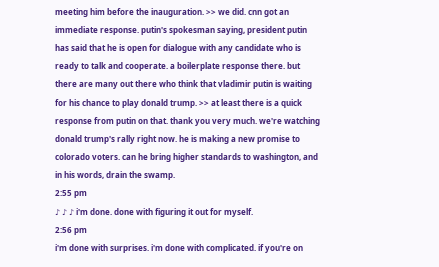meeting him before the inauguration. >> we did. cnn got an immediate response. putin's spokesman saying, president putin has said that he is open for dialogue with any candidate who is ready to talk and cooperate. a boilerplate response there. but there are many out there who think that vladimir putin is waiting for his chance to play donald trump. >> at least there is a quick response from putin on that. thank you very much. we're watching donald trump's rally right now. he is making a new promise to colorado voters. can he bring higher standards to washington, and in his words, drain the swamp.
2:55 pm
♪ ♪ ♪ i'm done. done with figuring it out for myself.
2:56 pm
i'm done with surprises. i'm done with complicated. if you're on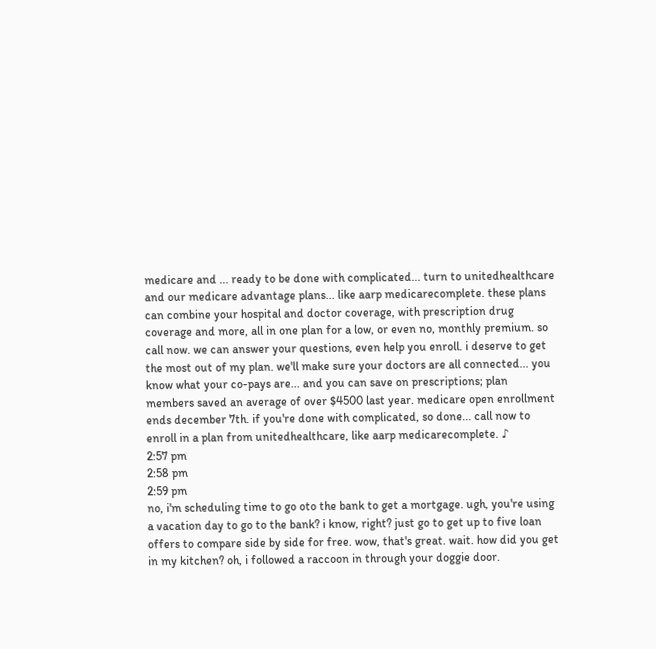medicare and ... ready to be done with complicated... turn to unitedhealthcare and our medicare advantage plans... like aarp medicarecomplete. these plans can combine your hospital and doctor coverage, with prescription drug coverage and more, all in one plan for a low, or even no, monthly premium. so call now. we can answer your questions, even help you enroll. i deserve to get the most out of my plan. we'll make sure your doctors are all connected... you know what your co-pays are... and you can save on prescriptions; plan members saved an average of over $4500 last year. medicare open enrollment ends december 7th. if you're done with complicated, so done... call now to enroll in a plan from unitedhealthcare, like aarp medicarecomplete. ♪
2:57 pm
2:58 pm
2:59 pm
no, i'm scheduling time to go oto the bank to get a mortgage. ugh, you're using a vacation day to go to the bank? i know, right? just go to get up to five loan offers to compare side by side for free. wow, that's great. wait. how did you get in my kitchen? oh, i followed a raccoon in through your doggie door.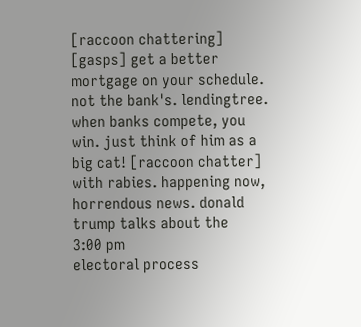[raccoon chattering] [gasps] get a better mortgage on your schedule. not the bank's. lendingtree. when banks compete, you win. just think of him as a big cat! [raccoon chatter] with rabies. happening now, horrendous news. donald trump talks about the
3:00 pm
electoral process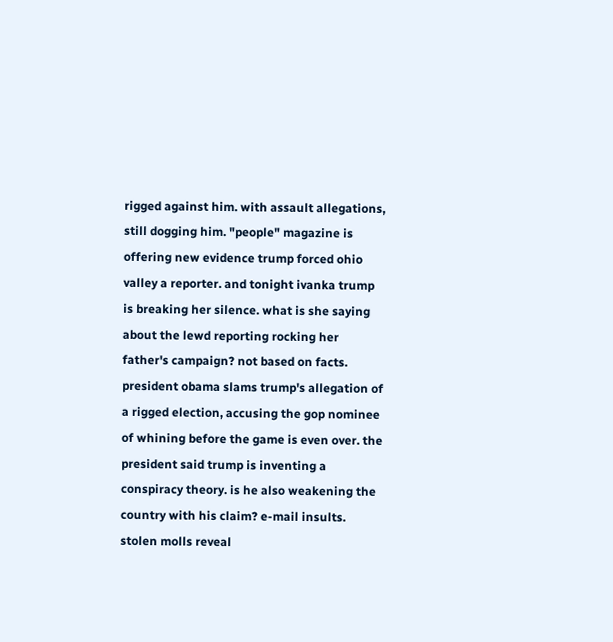rigged against him. with assault allegations, still dogging him. "people" magazine is offering new evidence trump forced ohio valley a reporter. and tonight ivanka trump is breaking her silence. what is she saying about the lewd reporting rocking her father's campaign? not based on facts. president obama slams trump's allegation of a rigged election, accusing the gop nominee of whining before the game is even over. the president said trump is inventing a conspiracy theory. is he also weakening the country with his claim? e-mail insults. stolen molls reveal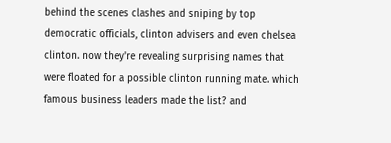behind the scenes clashes and sniping by top democratic officials, clinton advisers and even chelsea clinton. now they're revealing surprising names that were floated for a possible clinton running mate. which famous business leaders made the list? and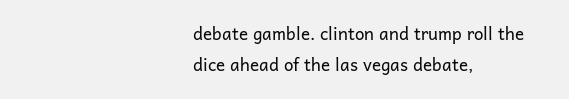debate gamble. clinton and trump roll the dice ahead of the las vegas debate,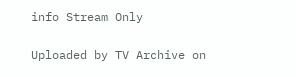info Stream Only

Uploaded by TV Archive on